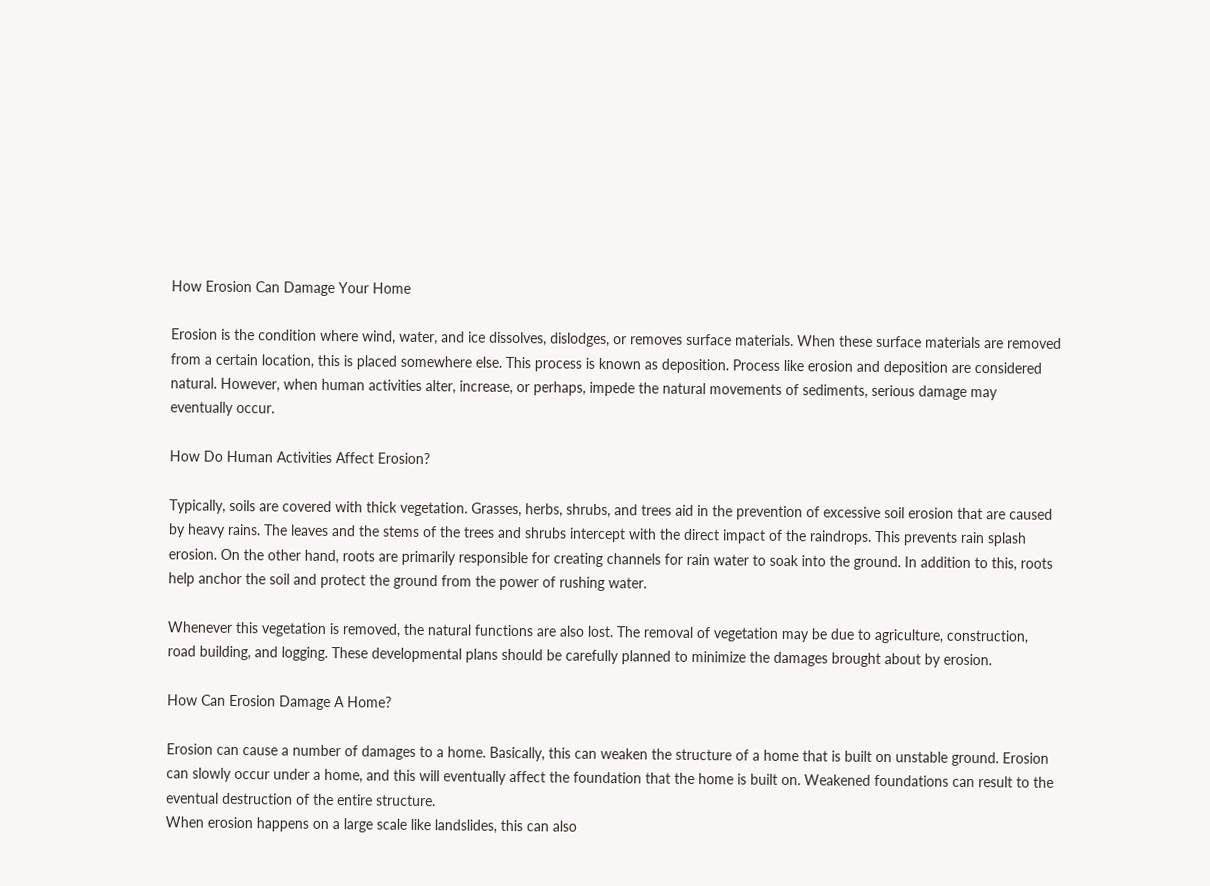How Erosion Can Damage Your Home

Erosion is the condition where wind, water, and ice dissolves, dislodges, or removes surface materials. When these surface materials are removed from a certain location, this is placed somewhere else. This process is known as deposition. Process like erosion and deposition are considered natural. However, when human activities alter, increase, or perhaps, impede the natural movements of sediments, serious damage may eventually occur.

How Do Human Activities Affect Erosion?

Typically, soils are covered with thick vegetation. Grasses, herbs, shrubs, and trees aid in the prevention of excessive soil erosion that are caused by heavy rains. The leaves and the stems of the trees and shrubs intercept with the direct impact of the raindrops. This prevents rain splash erosion. On the other hand, roots are primarily responsible for creating channels for rain water to soak into the ground. In addition to this, roots help anchor the soil and protect the ground from the power of rushing water.

Whenever this vegetation is removed, the natural functions are also lost. The removal of vegetation may be due to agriculture, construction, road building, and logging. These developmental plans should be carefully planned to minimize the damages brought about by erosion.

How Can Erosion Damage A Home?

Erosion can cause a number of damages to a home. Basically, this can weaken the structure of a home that is built on unstable ground. Erosion can slowly occur under a home, and this will eventually affect the foundation that the home is built on. Weakened foundations can result to the eventual destruction of the entire structure.
When erosion happens on a large scale like landslides, this can also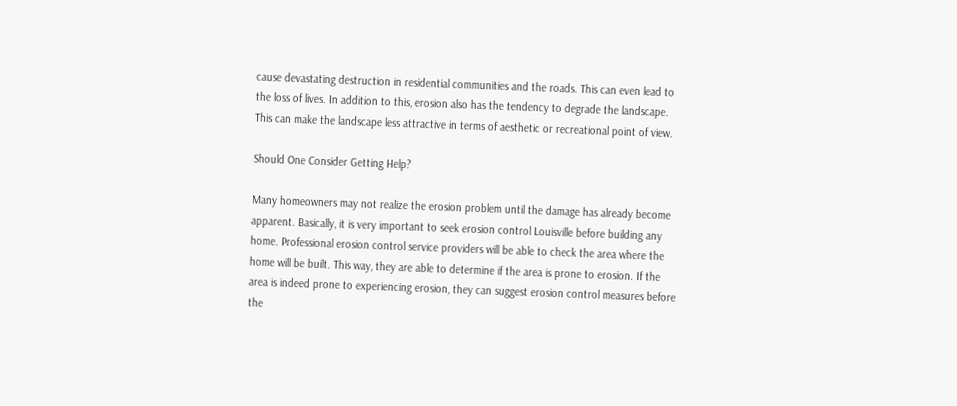cause devastating destruction in residential communities and the roads. This can even lead to the loss of lives. In addition to this, erosion also has the tendency to degrade the landscape. This can make the landscape less attractive in terms of aesthetic or recreational point of view.

Should One Consider Getting Help?

Many homeowners may not realize the erosion problem until the damage has already become apparent. Basically, it is very important to seek erosion control Louisville before building any home. Professional erosion control service providers will be able to check the area where the home will be built. This way, they are able to determine if the area is prone to erosion. If the area is indeed prone to experiencing erosion, they can suggest erosion control measures before the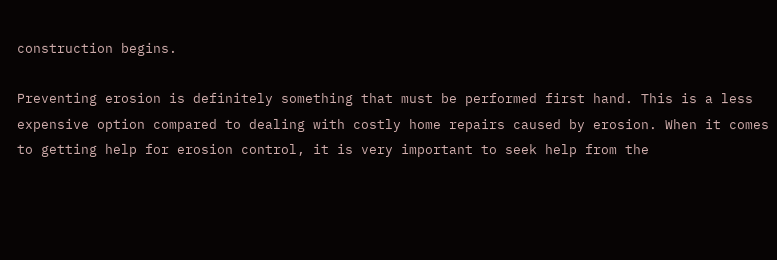construction begins.

Preventing erosion is definitely something that must be performed first hand. This is a less expensive option compared to dealing with costly home repairs caused by erosion. When it comes to getting help for erosion control, it is very important to seek help from the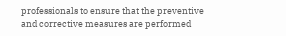professionals to ensure that the preventive and corrective measures are performed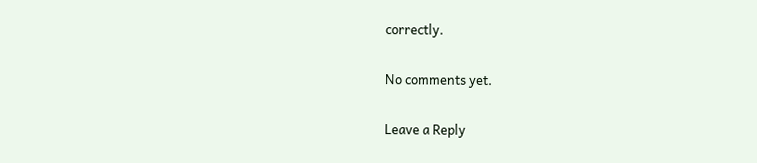correctly.

No comments yet.

Leave a Reply